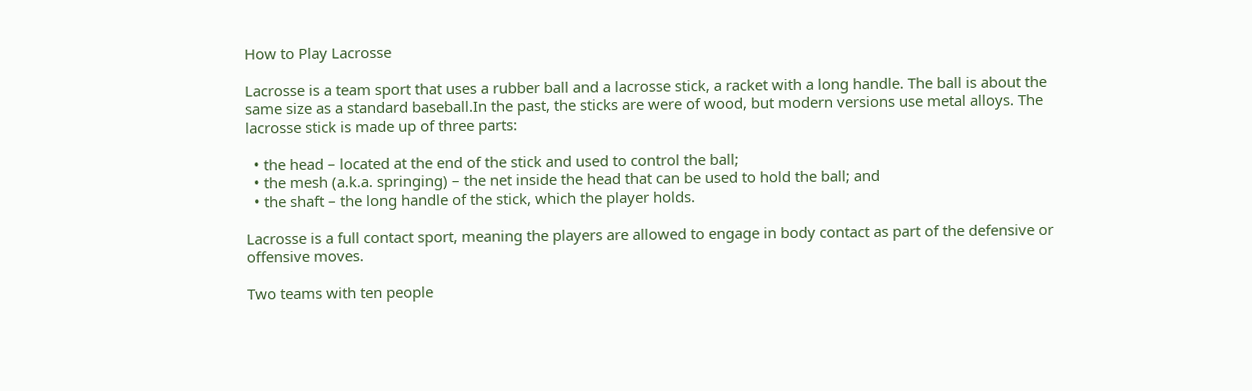How to Play Lacrosse

Lacrosse is a team sport that uses a rubber ball and a lacrosse stick, a racket with a long handle. The ball is about the same size as a standard baseball.In the past, the sticks are were of wood, but modern versions use metal alloys. The lacrosse stick is made up of three parts:

  • the head – located at the end of the stick and used to control the ball;
  • the mesh (a.k.a. springing) – the net inside the head that can be used to hold the ball; and
  • the shaft – the long handle of the stick, which the player holds.

Lacrosse is a full contact sport, meaning the players are allowed to engage in body contact as part of the defensive or offensive moves.

Two teams with ten people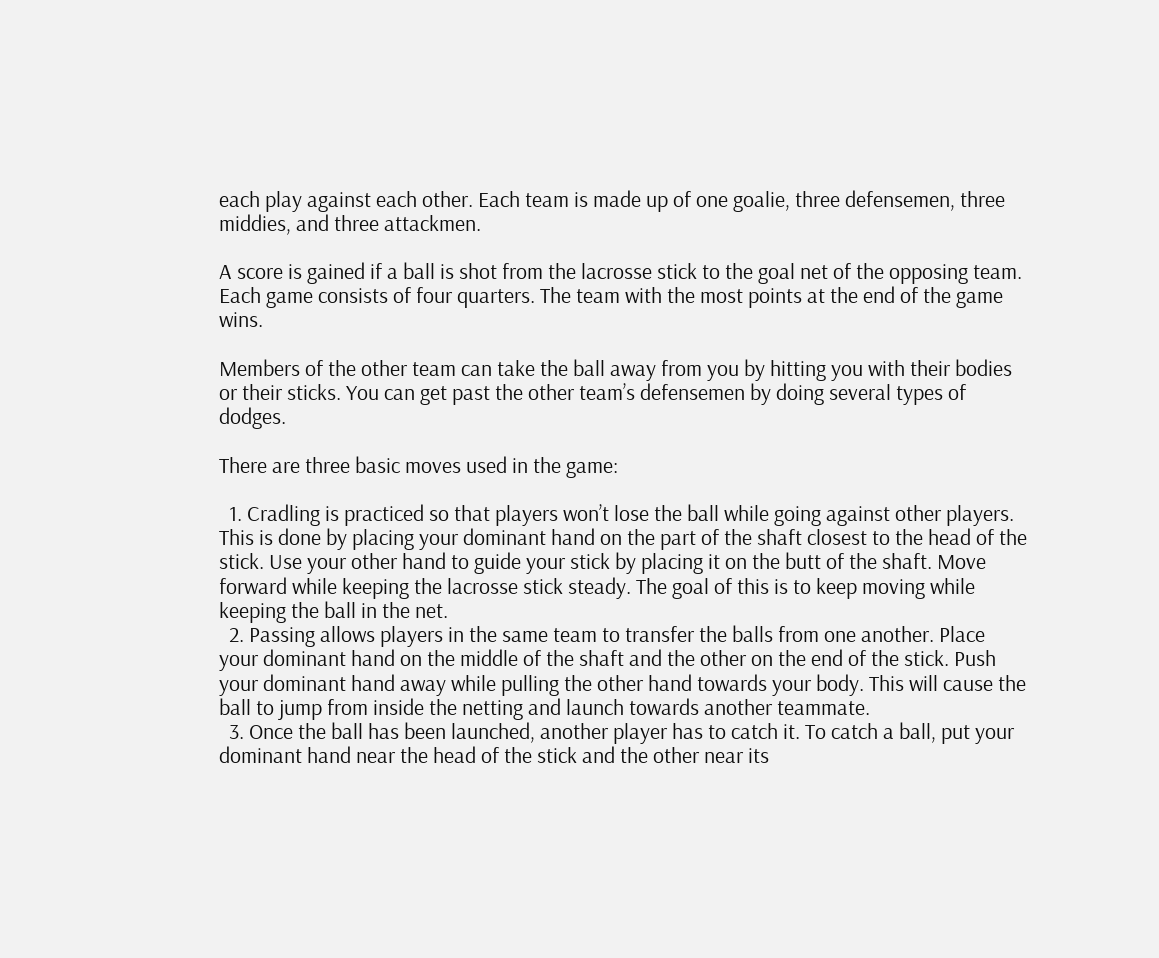each play against each other. Each team is made up of one goalie, three defensemen, three middies, and three attackmen.

A score is gained if a ball is shot from the lacrosse stick to the goal net of the opposing team. Each game consists of four quarters. The team with the most points at the end of the game wins.

Members of the other team can take the ball away from you by hitting you with their bodies or their sticks. You can get past the other team’s defensemen by doing several types of dodges.

There are three basic moves used in the game:

  1. Cradling is practiced so that players won’t lose the ball while going against other players. This is done by placing your dominant hand on the part of the shaft closest to the head of the stick. Use your other hand to guide your stick by placing it on the butt of the shaft. Move forward while keeping the lacrosse stick steady. The goal of this is to keep moving while keeping the ball in the net.
  2. Passing allows players in the same team to transfer the balls from one another. Place your dominant hand on the middle of the shaft and the other on the end of the stick. Push your dominant hand away while pulling the other hand towards your body. This will cause the ball to jump from inside the netting and launch towards another teammate.
  3. Once the ball has been launched, another player has to catch it. To catch a ball, put your dominant hand near the head of the stick and the other near its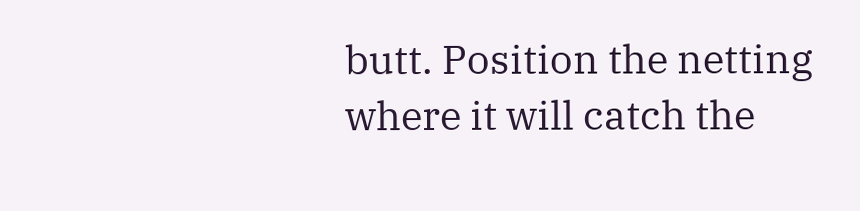butt. Position the netting where it will catch the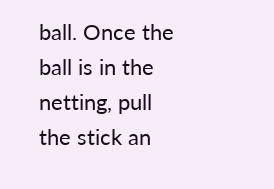ball. Once the ball is in the netting, pull the stick an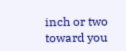inch or two toward you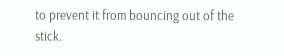to prevent it from bouncing out of the stick.